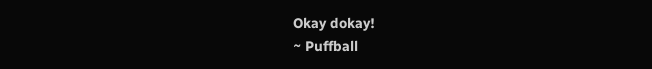Okay dokay!
~ Puffball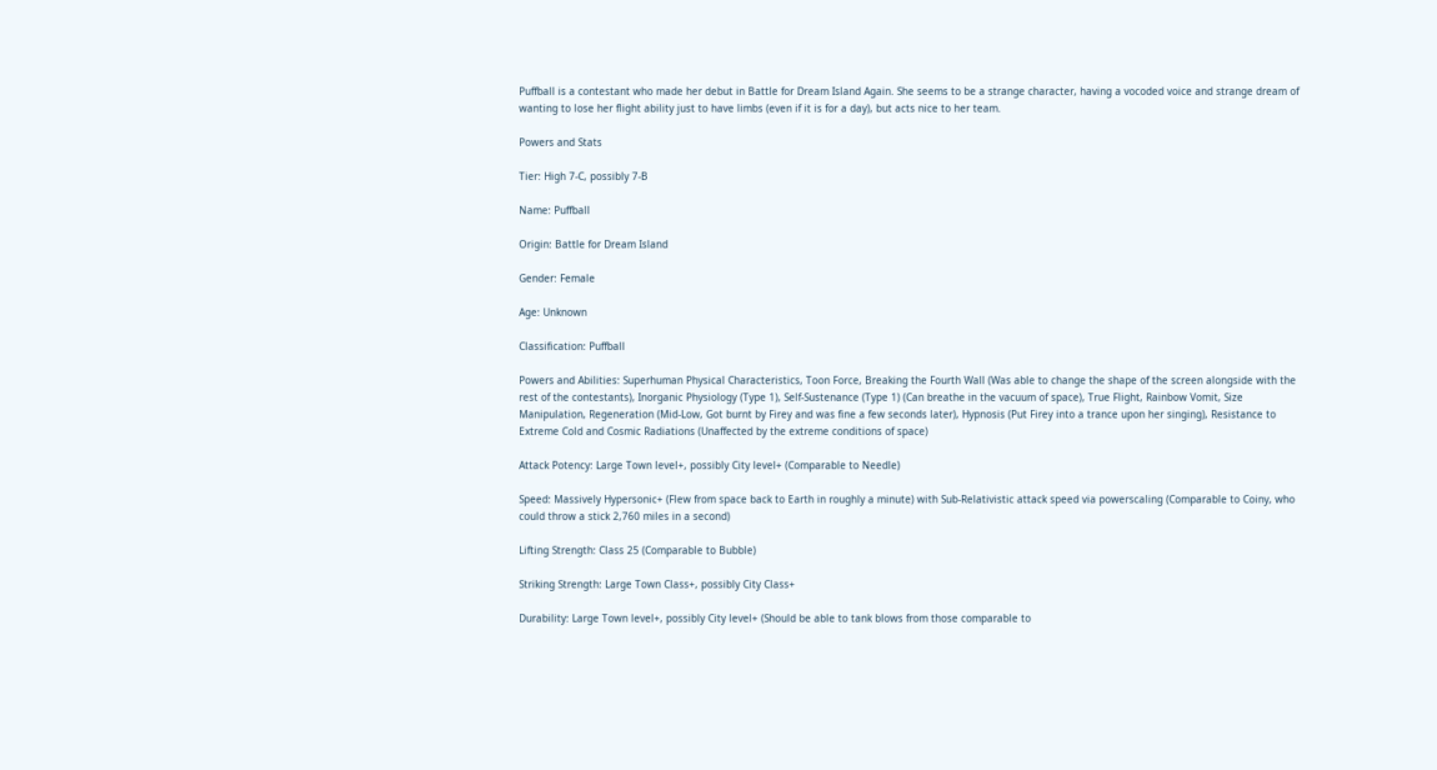Puffball is a contestant who made her debut in Battle for Dream Island Again. She seems to be a strange character, having a vocoded voice and strange dream of wanting to lose her flight ability just to have limbs (even if it is for a day), but acts nice to her team.

Powers and Stats

Tier: High 7-C, possibly 7-B

Name: Puffball

Origin: Battle for Dream Island

Gender: Female

Age: Unknown

Classification: Puffball

Powers and Abilities: Superhuman Physical Characteristics, Toon Force, Breaking the Fourth Wall (Was able to change the shape of the screen alongside with the rest of the contestants), Inorganic Physiology (Type 1), Self-Sustenance (Type 1) (Can breathe in the vacuum of space), True Flight, Rainbow Vomit, Size Manipulation, Regeneration (Mid-Low, Got burnt by Firey and was fine a few seconds later), Hypnosis (Put Firey into a trance upon her singing), Resistance to Extreme Cold and Cosmic Radiations (Unaffected by the extreme conditions of space)

Attack Potency: Large Town level+, possibly City level+ (Comparable to Needle)

Speed: Massively Hypersonic+ (Flew from space back to Earth in roughly a minute) with Sub-Relativistic attack speed via powerscaling (Comparable to Coiny, who could throw a stick 2,760 miles in a second)

Lifting Strength: Class 25 (Comparable to Bubble)

Striking Strength: Large Town Class+, possibly City Class+

Durability: Large Town level+, possibly City level+ (Should be able to tank blows from those comparable to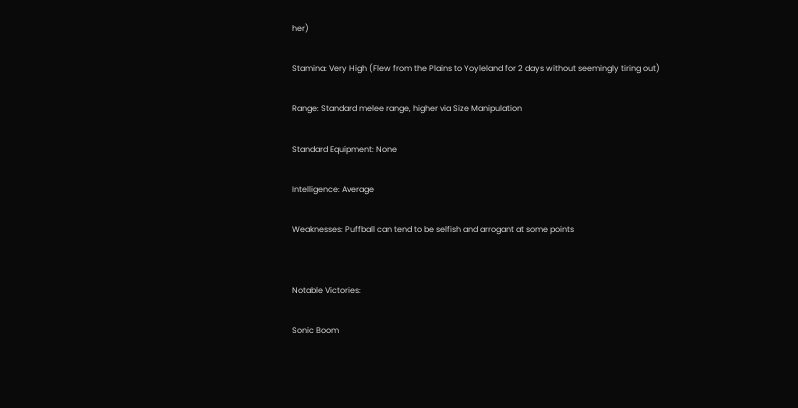her)

Stamina: Very High (Flew from the Plains to Yoyleland for 2 days without seemingly tiring out)

Range: Standard melee range, higher via Size Manipulation

Standard Equipment: None

Intelligence: Average

Weaknesses: Puffball can tend to be selfish and arrogant at some points


Notable Victories:

Sonic Boom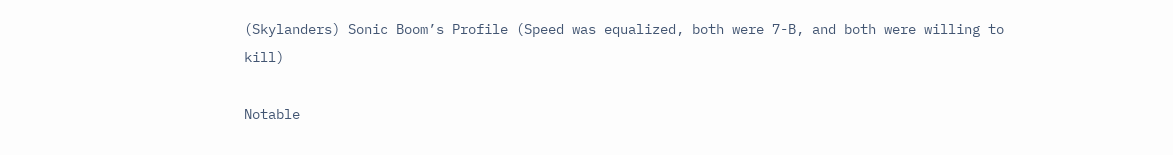(Skylanders) Sonic Boom’s Profile (Speed was equalized, both were 7-B, and both were willing to kill)

Notable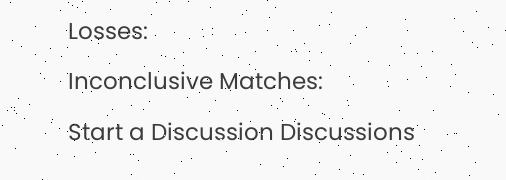Losses:

Inconclusive Matches:

Start a Discussion Discussions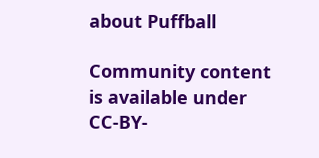about Puffball

Community content is available under CC-BY-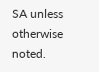SA unless otherwise noted.